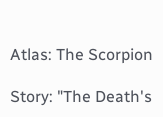Atlas: The Scorpion

Story: "The Death's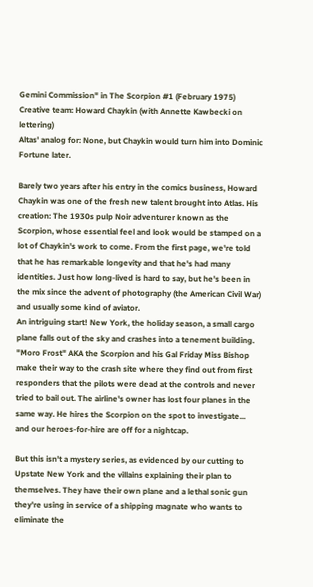Gemini Commission" in The Scorpion #1 (February 1975)
Creative team: Howard Chaykin (with Annette Kawbecki on lettering)
Altas' analog for: None, but Chaykin would turn him into Dominic Fortune later.

Barely two years after his entry in the comics business, Howard Chaykin was one of the fresh new talent brought into Atlas. His creation: The 1930s pulp Noir adventurer known as the Scorpion, whose essential feel and look would be stamped on a lot of Chaykin's work to come. From the first page, we're told that he has remarkable longevity and that he's had many identities. Just how long-lived is hard to say, but he's been in the mix since the advent of photography (the American Civil War) and usually some kind of aviator.
An intriguing start! New York, the holiday season, a small cargo plane falls out of the sky and crashes into a tenement building. "Moro Frost" AKA the Scorpion and his Gal Friday Miss Bishop make their way to the crash site where they find out from first responders that the pilots were dead at the controls and never tried to bail out. The airline's owner has lost four planes in the same way. He hires the Scorpion on the spot to investigate... and our heroes-for-hire are off for a nightcap.

But this isn't a mystery series, as evidenced by our cutting to Upstate New York and the villains explaining their plan to themselves. They have their own plane and a lethal sonic gun they're using in service of a shipping magnate who wants to eliminate the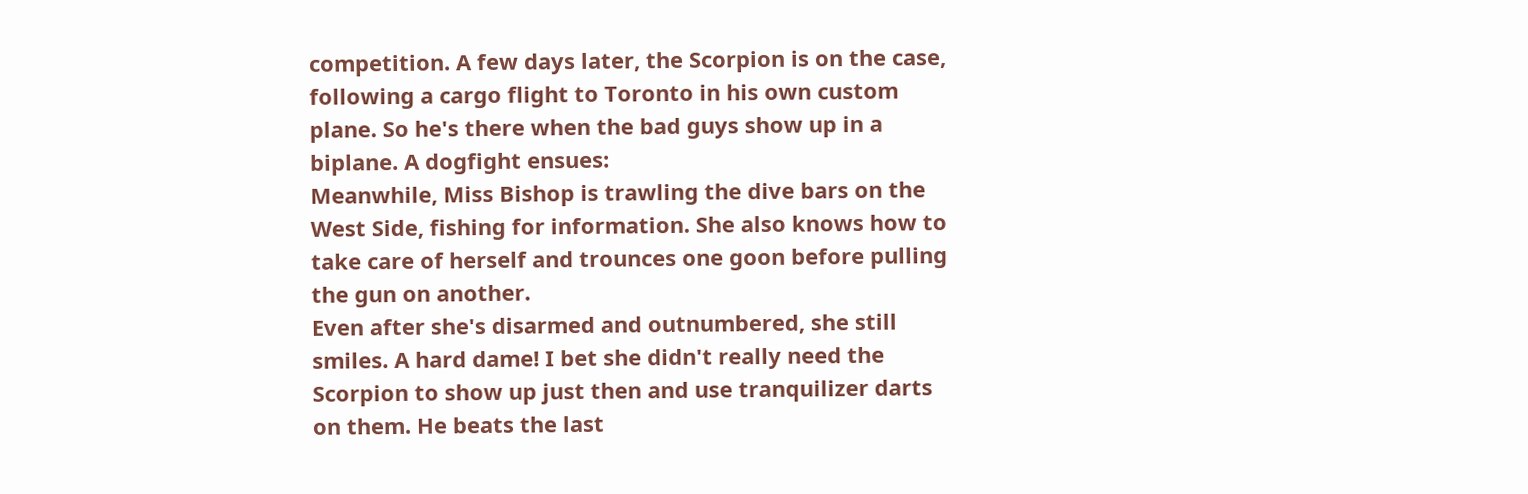competition. A few days later, the Scorpion is on the case, following a cargo flight to Toronto in his own custom plane. So he's there when the bad guys show up in a biplane. A dogfight ensues:
Meanwhile, Miss Bishop is trawling the dive bars on the West Side, fishing for information. She also knows how to take care of herself and trounces one goon before pulling the gun on another.
Even after she's disarmed and outnumbered, she still smiles. A hard dame! I bet she didn't really need the Scorpion to show up just then and use tranquilizer darts on them. He beats the last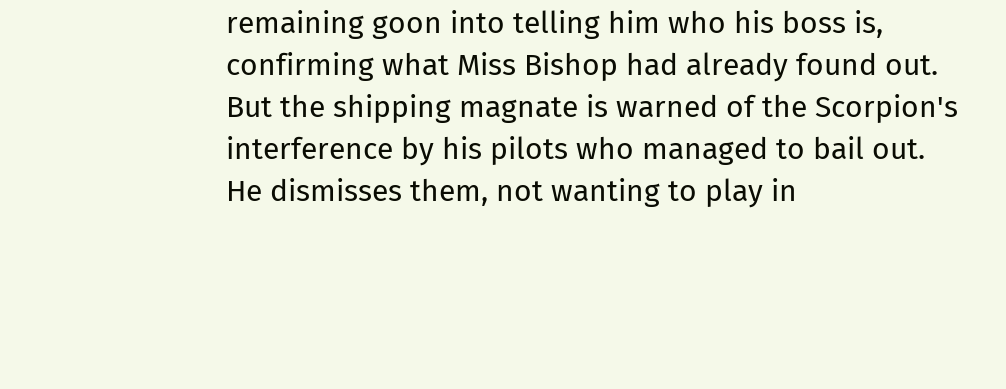remaining goon into telling him who his boss is, confirming what Miss Bishop had already found out. But the shipping magnate is warned of the Scorpion's interference by his pilots who managed to bail out. He dismisses them, not wanting to play in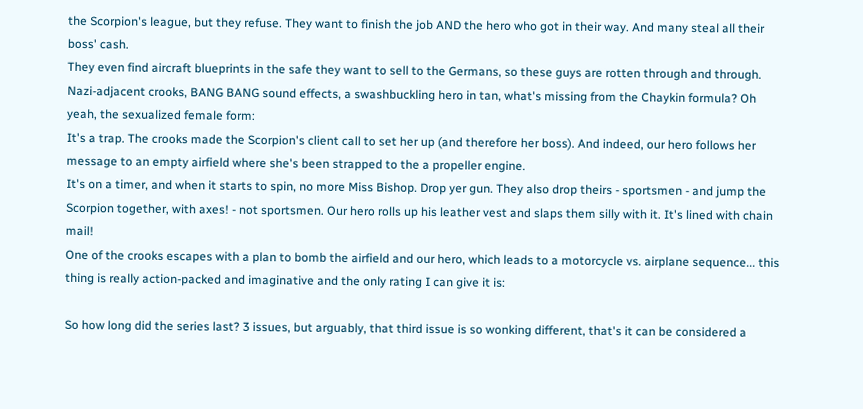the Scorpion's league, but they refuse. They want to finish the job AND the hero who got in their way. And many steal all their boss' cash.
They even find aircraft blueprints in the safe they want to sell to the Germans, so these guys are rotten through and through. Nazi-adjacent crooks, BANG BANG sound effects, a swashbuckling hero in tan, what's missing from the Chaykin formula? Oh yeah, the sexualized female form:
It's a trap. The crooks made the Scorpion's client call to set her up (and therefore her boss). And indeed, our hero follows her message to an empty airfield where she's been strapped to the a propeller engine.
It's on a timer, and when it starts to spin, no more Miss Bishop. Drop yer gun. They also drop theirs - sportsmen - and jump the Scorpion together, with axes! - not sportsmen. Our hero rolls up his leather vest and slaps them silly with it. It's lined with chain mail!
One of the crooks escapes with a plan to bomb the airfield and our hero, which leads to a motorcycle vs. airplane sequence... this thing is really action-packed and imaginative and the only rating I can give it is:

So how long did the series last? 3 issues, but arguably, that third issue is so wonking different, that's it can be considered a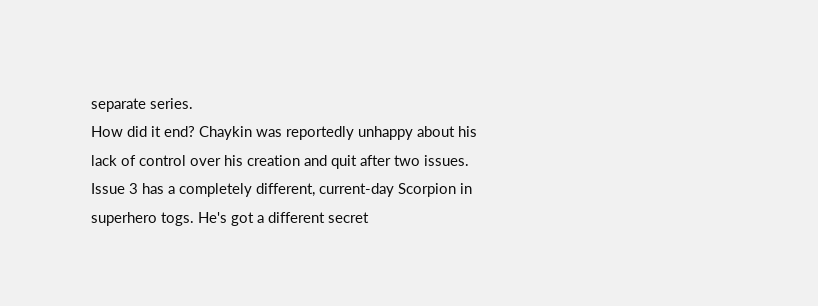separate series.
How did it end? Chaykin was reportedly unhappy about his lack of control over his creation and quit after two issues. Issue 3 has a completely different, current-day Scorpion in superhero togs. He's got a different secret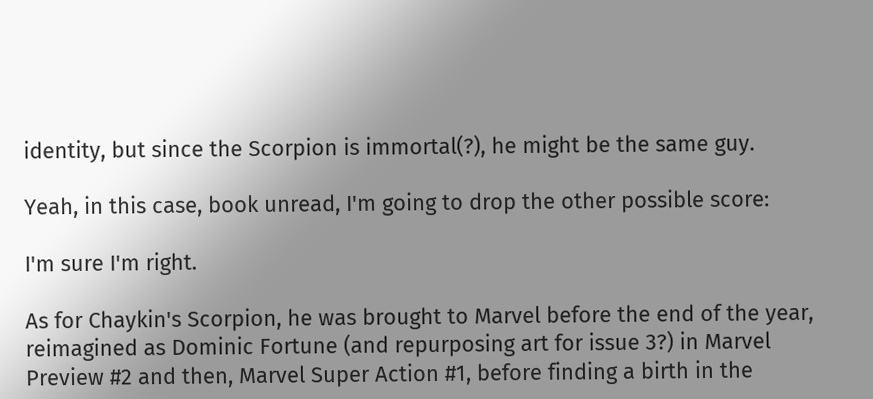identity, but since the Scorpion is immortal(?), he might be the same guy.

Yeah, in this case, book unread, I'm going to drop the other possible score:

I'm sure I'm right.

As for Chaykin's Scorpion, he was brought to Marvel before the end of the year, reimagined as Dominic Fortune (and repurposing art for issue 3?) in Marvel Preview #2 and then, Marvel Super Action #1, before finding a birth in the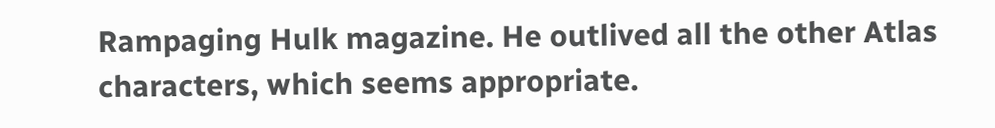Rampaging Hulk magazine. He outlived all the other Atlas characters, which seems appropriate.